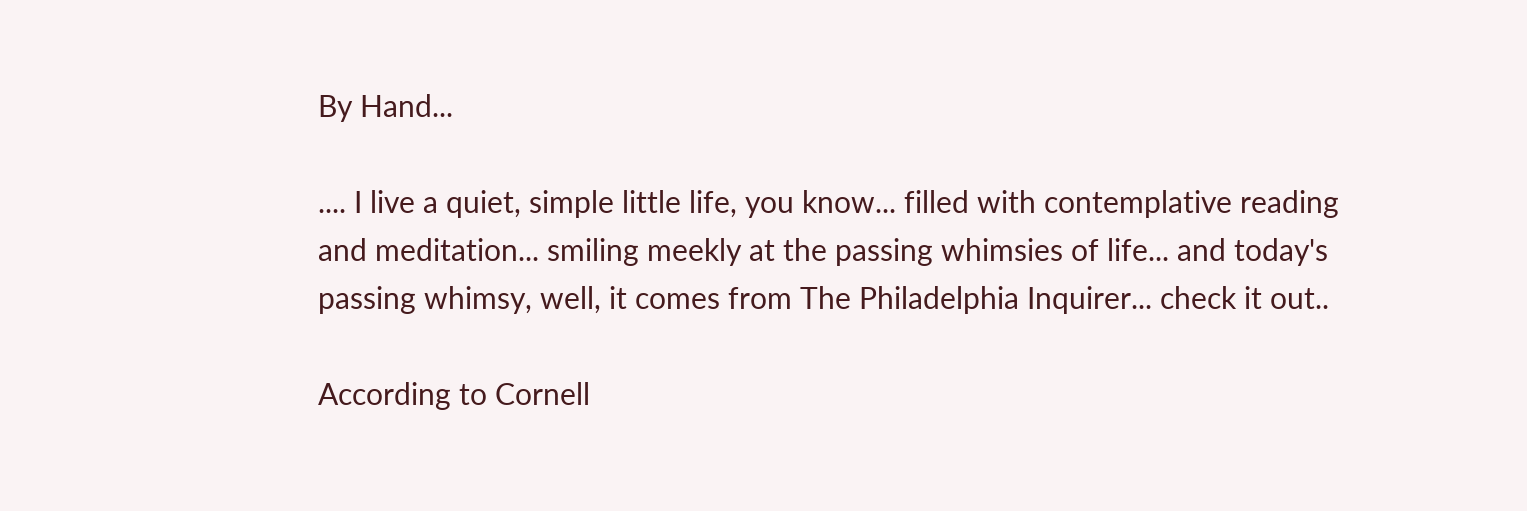By Hand...

.... I live a quiet, simple little life, you know... filled with contemplative reading and meditation... smiling meekly at the passing whimsies of life... and today's passing whimsy, well, it comes from The Philadelphia Inquirer... check it out..

According to Cornell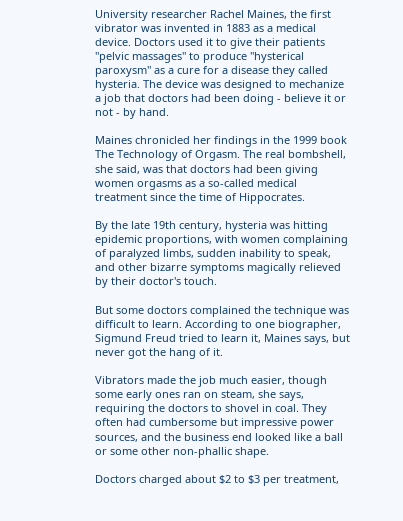University researcher Rachel Maines, the first vibrator was invented in 1883 as a medical device. Doctors used it to give their patients "pelvic massages" to produce "hysterical paroxysm" as a cure for a disease they called hysteria. The device was designed to mechanize a job that doctors had been doing - believe it or not - by hand.

Maines chronicled her findings in the 1999 book The Technology of Orgasm. The real bombshell, she said, was that doctors had been giving women orgasms as a so-called medical treatment since the time of Hippocrates.

By the late 19th century, hysteria was hitting epidemic proportions, with women complaining of paralyzed limbs, sudden inability to speak, and other bizarre symptoms magically relieved by their doctor's touch.

But some doctors complained the technique was difficult to learn. According to one biographer, Sigmund Freud tried to learn it, Maines says, but never got the hang of it.

Vibrators made the job much easier, though some early ones ran on steam, she says, requiring the doctors to shovel in coal. They often had cumbersome but impressive power sources, and the business end looked like a ball or some other non-phallic shape.

Doctors charged about $2 to $3 per treatment,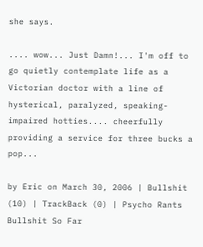she says.

.... wow... Just Damn!... I'm off to go quietly contemplate life as a Victorian doctor with a line of hysterical, paralyzed, speaking-impaired hotties.... cheerfully providing a service for three bucks a pop...

by Eric on March 30, 2006 | Bullshit (10) | TrackBack (0) | Psycho Rants
Bullshit So Far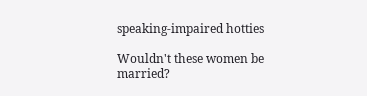speaking-impaired hotties

Wouldn't these women be married?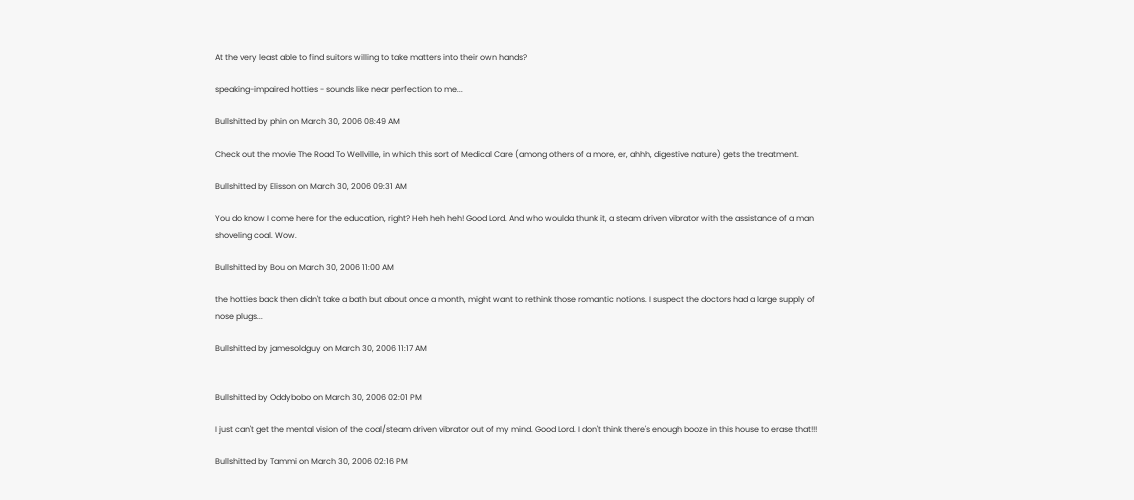At the very least able to find suitors willing to take matters into their own hands?

speaking-impaired hotties - sounds like near perfection to me...

Bullshitted by phin on March 30, 2006 08:49 AM

Check out the movie The Road To Wellville, in which this sort of Medical Care (among others of a more, er, ahhh, digestive nature) gets the treatment.

Bullshitted by Elisson on March 30, 2006 09:31 AM

You do know I come here for the education, right? Heh heh heh! Good Lord. And who woulda thunk it, a steam driven vibrator with the assistance of a man shoveling coal. Wow.

Bullshitted by Bou on March 30, 2006 11:00 AM

the hotties back then didn't take a bath but about once a month, might want to rethink those romantic notions. I suspect the doctors had a large supply of nose plugs...

Bullshitted by jamesoldguy on March 30, 2006 11:17 AM


Bullshitted by Oddybobo on March 30, 2006 02:01 PM

I just can't get the mental vision of the coal/steam driven vibrator out of my mind. Good Lord. I don't think there's enough booze in this house to erase that!!!

Bullshitted by Tammi on March 30, 2006 02:16 PM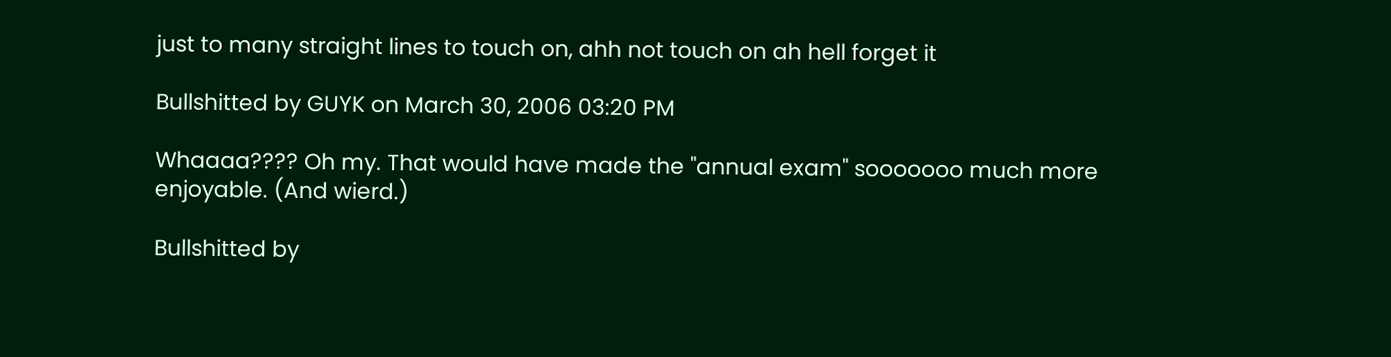just to many straight lines to touch on, ahh not touch on ah hell forget it

Bullshitted by GUYK on March 30, 2006 03:20 PM

Whaaaa???? Oh my. That would have made the "annual exam" sooooooo much more enjoyable. (And wierd.)

Bullshitted by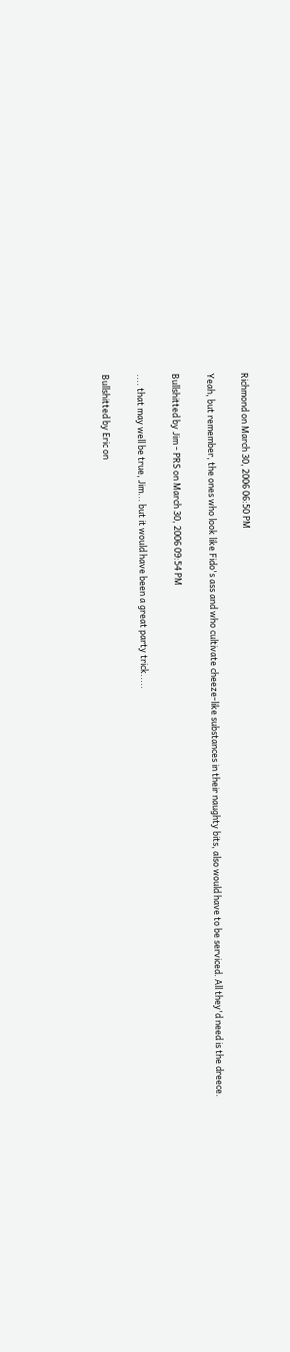Richmond on March 30, 2006 06:50 PM

Yeah, but remember, the ones who look like Fido's ass and who cultivate cheeze-like substances in their naughty bits, also would have to be serviced. All they'd need is the dreece.

Bullshitted by Jim - PRS on March 30, 2006 09:54 PM

.... that may well be true, Jim... but it would have been a great party trick.....

Bullshitted by Eric on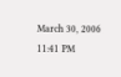March 30, 2006 11:41 PM